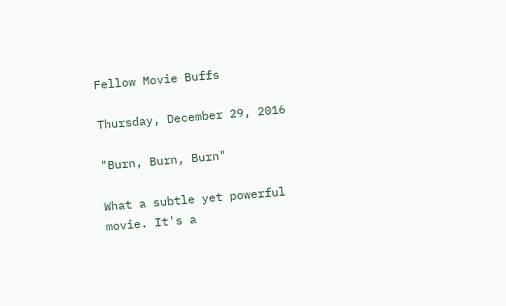Fellow Movie Buffs

Thursday, December 29, 2016

"Burn, Burn, Burn"

What a subtle yet powerful movie. It's a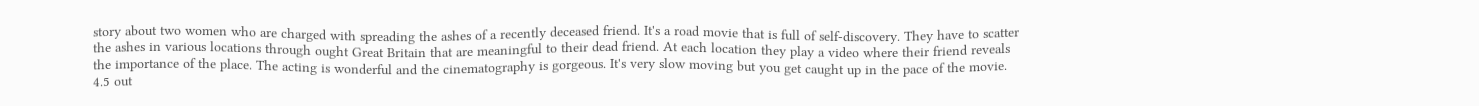story about two women who are charged with spreading the ashes of a recently deceased friend. It's a road movie that is full of self-discovery. They have to scatter the ashes in various locations through ought Great Britain that are meaningful to their dead friend. At each location they play a video where their friend reveals the importance of the place. The acting is wonderful and the cinematography is gorgeous. It's very slow moving but you get caught up in the pace of the movie.
4.5 out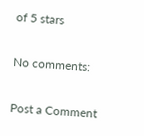of 5 stars

No comments:

Post a Comment